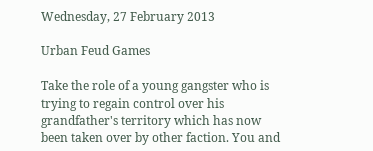Wednesday, 27 February 2013

Urban Feud Games

Take the role of a young gangster who is trying to regain control over his grandfather's territory which has now been taken over by other faction. You and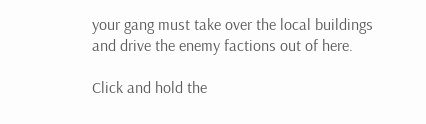your gang must take over the local buildings and drive the enemy factions out of here.

Click and hold the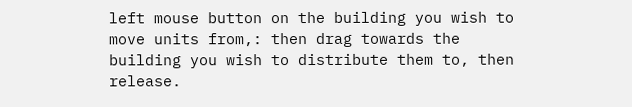left mouse button on the building you wish to move units from,: then drag towards the building you wish to distribute them to, then release.